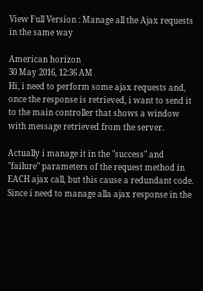View Full Version : Manage all the Ajax requests in the same way

American horizon
30 May 2016, 12:36 AM
Hi, i need to perform some ajax requests and, once the response is retrieved, i want to send it to the main controller that shows a window with message retrieved from the server.

Actually i manage it in the "success" and "failure" parameters of the request method in EACH ajax call, but this cause a redundant code.
Since i need to manage alla ajax response in the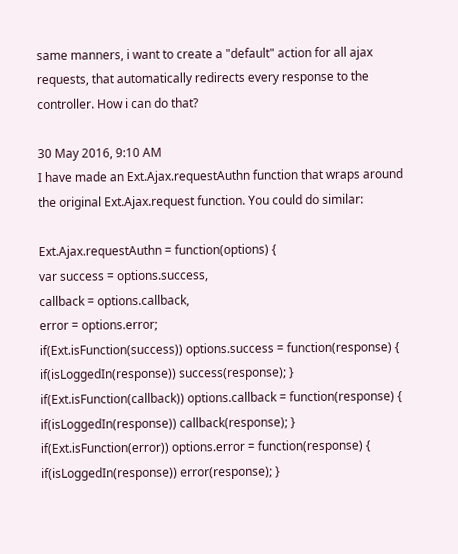same manners, i want to create a "default" action for all ajax requests, that automatically redirects every response to the controller. How i can do that?

30 May 2016, 9:10 AM
I have made an Ext.Ajax.requestAuthn function that wraps around the original Ext.Ajax.request function. You could do similar:

Ext.Ajax.requestAuthn = function(options) {
var success = options.success,
callback = options.callback,
error = options.error;
if(Ext.isFunction(success)) options.success = function(response) { if(isLoggedIn(response)) success(response); }
if(Ext.isFunction(callback)) options.callback = function(response) { if(isLoggedIn(response)) callback(response); }
if(Ext.isFunction(error)) options.error = function(response) { if(isLoggedIn(response)) error(response); }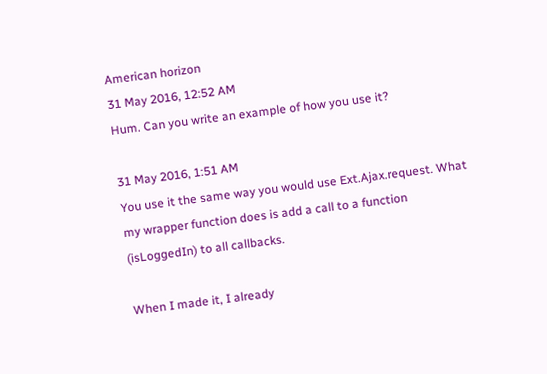American horizon
31 May 2016, 12:52 AM
Hum. Can you write an example of how you use it?

31 May 2016, 1:51 AM
You use it the same way you would use Ext.Ajax.request. What my wrapper function does is add a call to a function (isLoggedIn) to all callbacks.

When I made it, I already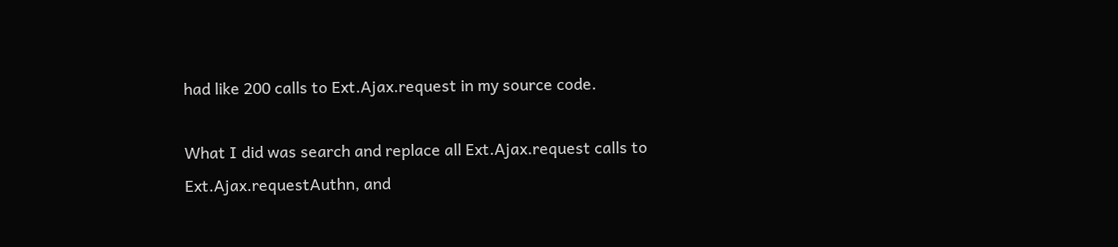had like 200 calls to Ext.Ajax.request in my source code.

What I did was search and replace all Ext.Ajax.request calls to Ext.Ajax.requestAuthn, and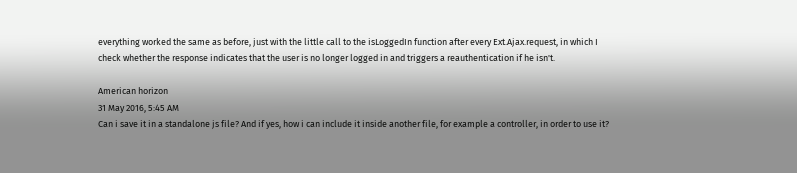everything worked the same as before, just with the little call to the isLoggedIn function after every Ext.Ajax.request, in which I check whether the response indicates that the user is no longer logged in and triggers a reauthentication if he isn't.

American horizon
31 May 2016, 5:45 AM
Can i save it in a standalone js file? And if yes, how i can include it inside another file, for example a controller, in order to use it?